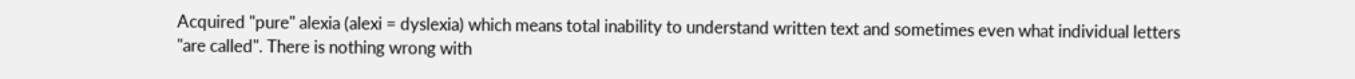Acquired "pure" alexia (alexi = dyslexia) which means total inability to understand written text and sometimes even what individual letters "are called". There is nothing wrong with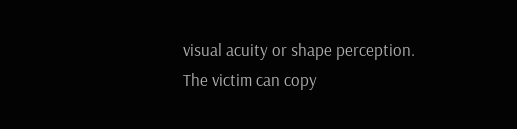visual acuity or shape perception. The victim can copy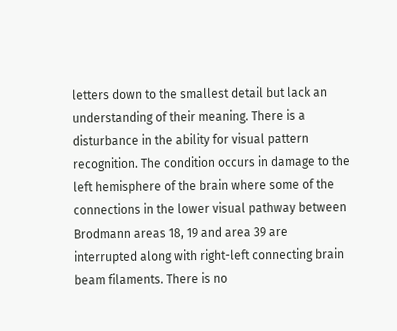letters down to the smallest detail but lack an understanding of their meaning. There is a disturbance in the ability for visual pattern recognition. The condition occurs in damage to the left hemisphere of the brain where some of the connections in the lower visual pathway between Brodmann areas 18, 19 and area 39 are interrupted along with right-left connecting brain beam filaments. There is no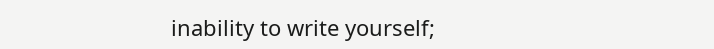inability to write yourself;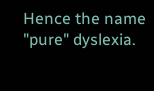Hence the name "pure" dyslexia.